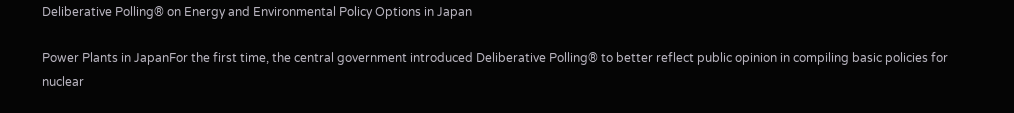Deliberative Polling® on Energy and Environmental Policy Options in Japan

Power Plants in JapanFor the first time, the central government introduced Deliberative Polling® to better reflect public opinion in compiling basic policies for nuclear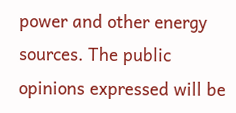power and other energy sources. The public opinions expressed will be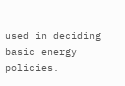used in deciding basic energy policies.